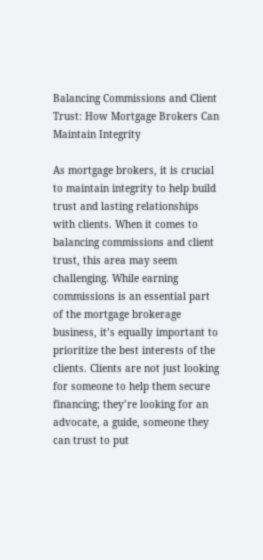Balancing Commissions and Client Trust: How Mortgage Brokers Can Maintain Integrity

As mortgage brokers, it is crucial to maintain integrity to help build trust and lasting relationships with clients. When it comes to balancing commissions and client trust, this area may seem challenging. While earning commissions is an essential part of the mortgage brokerage business, it’s equally important to prioritize the best interests of the clients. Clients are not just looking for someone to help them secure financing; they’re looking for an advocate, a guide, someone they can trust to put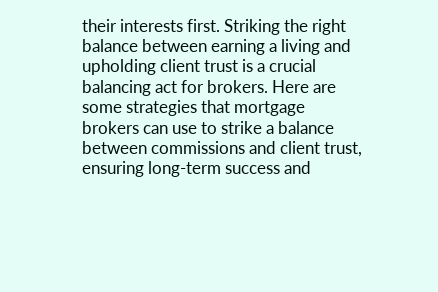their interests first. Striking the right balance between earning a living and upholding client trust is a crucial balancing act for brokers. Here are some strategies that mortgage brokers can use to strike a balance between commissions and client trust, ensuring long-term success and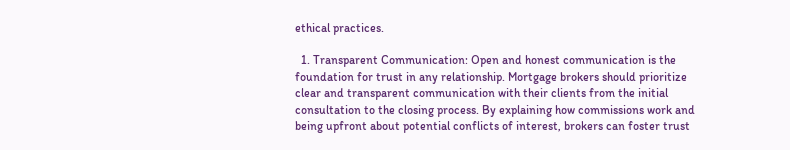ethical practices.

  1. Transparent Communication: Open and honest communication is the foundation for trust in any relationship. Mortgage brokers should prioritize clear and transparent communication with their clients from the initial consultation to the closing process. By explaining how commissions work and being upfront about potential conflicts of interest, brokers can foster trust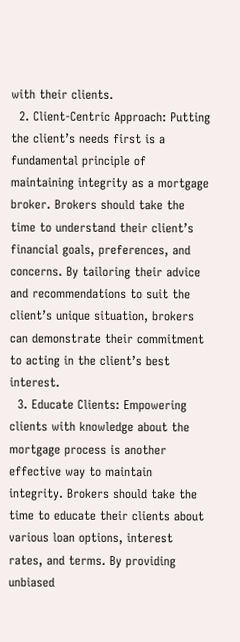with their clients.
  2. Client-Centric Approach: Putting the client’s needs first is a fundamental principle of maintaining integrity as a mortgage broker. Brokers should take the time to understand their client’s financial goals, preferences, and concerns. By tailoring their advice and recommendations to suit the client’s unique situation, brokers can demonstrate their commitment to acting in the client’s best interest.
  3. Educate Clients: Empowering clients with knowledge about the mortgage process is another effective way to maintain integrity. Brokers should take the time to educate their clients about various loan options, interest rates, and terms. By providing unbiased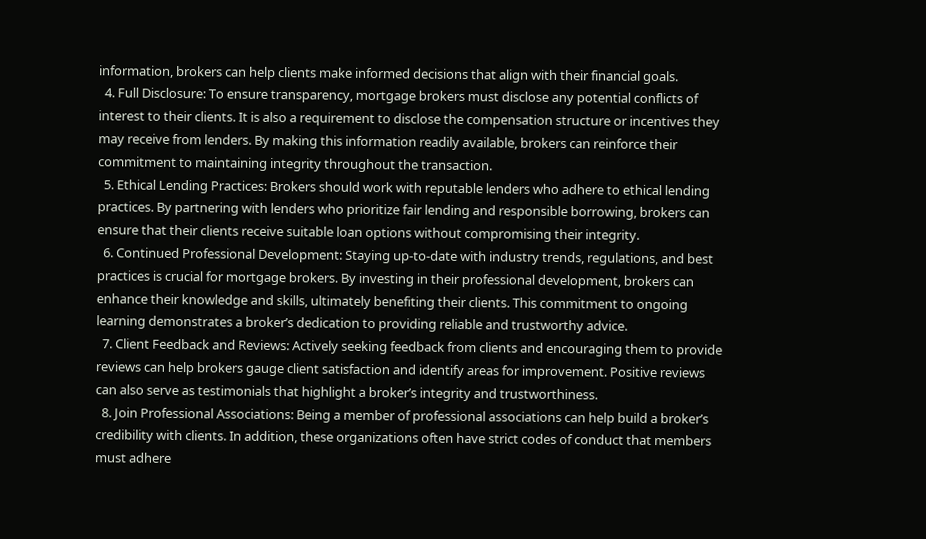information, brokers can help clients make informed decisions that align with their financial goals.
  4. Full Disclosure: To ensure transparency, mortgage brokers must disclose any potential conflicts of interest to their clients. It is also a requirement to disclose the compensation structure or incentives they may receive from lenders. By making this information readily available, brokers can reinforce their commitment to maintaining integrity throughout the transaction.
  5. Ethical Lending Practices: Brokers should work with reputable lenders who adhere to ethical lending practices. By partnering with lenders who prioritize fair lending and responsible borrowing, brokers can ensure that their clients receive suitable loan options without compromising their integrity.
  6. Continued Professional Development: Staying up-to-date with industry trends, regulations, and best practices is crucial for mortgage brokers. By investing in their professional development, brokers can enhance their knowledge and skills, ultimately benefiting their clients. This commitment to ongoing learning demonstrates a broker’s dedication to providing reliable and trustworthy advice.
  7. Client Feedback and Reviews: Actively seeking feedback from clients and encouraging them to provide reviews can help brokers gauge client satisfaction and identify areas for improvement. Positive reviews can also serve as testimonials that highlight a broker’s integrity and trustworthiness.
  8. Join Professional Associations: Being a member of professional associations can help build a broker’s credibility with clients. In addition, these organizations often have strict codes of conduct that members must adhere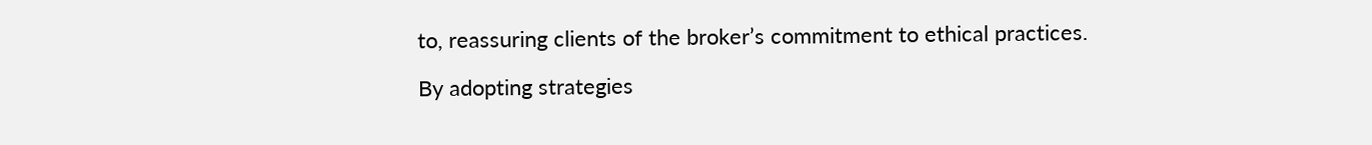to, reassuring clients of the broker’s commitment to ethical practices.

By adopting strategies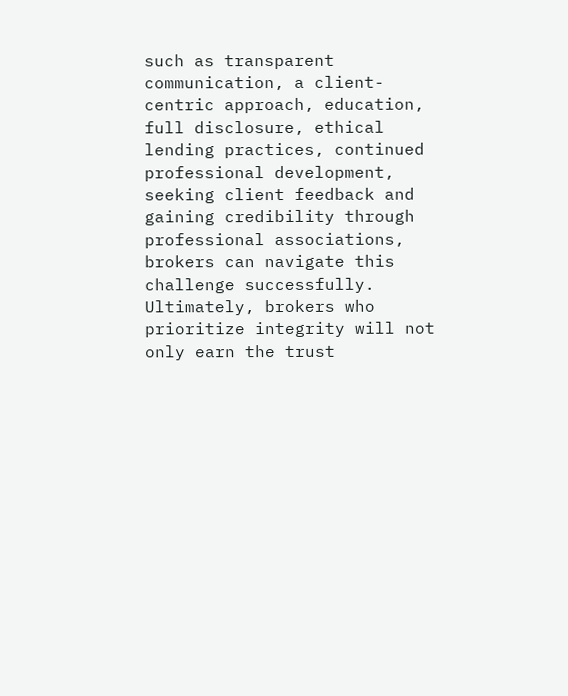such as transparent communication, a client-centric approach, education, full disclosure, ethical lending practices, continued professional development, seeking client feedback and gaining credibility through professional associations, brokers can navigate this challenge successfully. Ultimately, brokers who prioritize integrity will not only earn the trust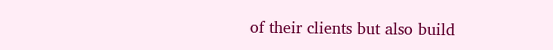of their clients but also build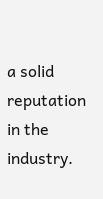a solid reputation in the industry.